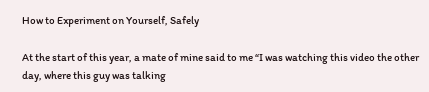How to Experiment on Yourself, Safely

At the start of this year, a mate of mine said to me “I was watching this video the other day, where this guy was talking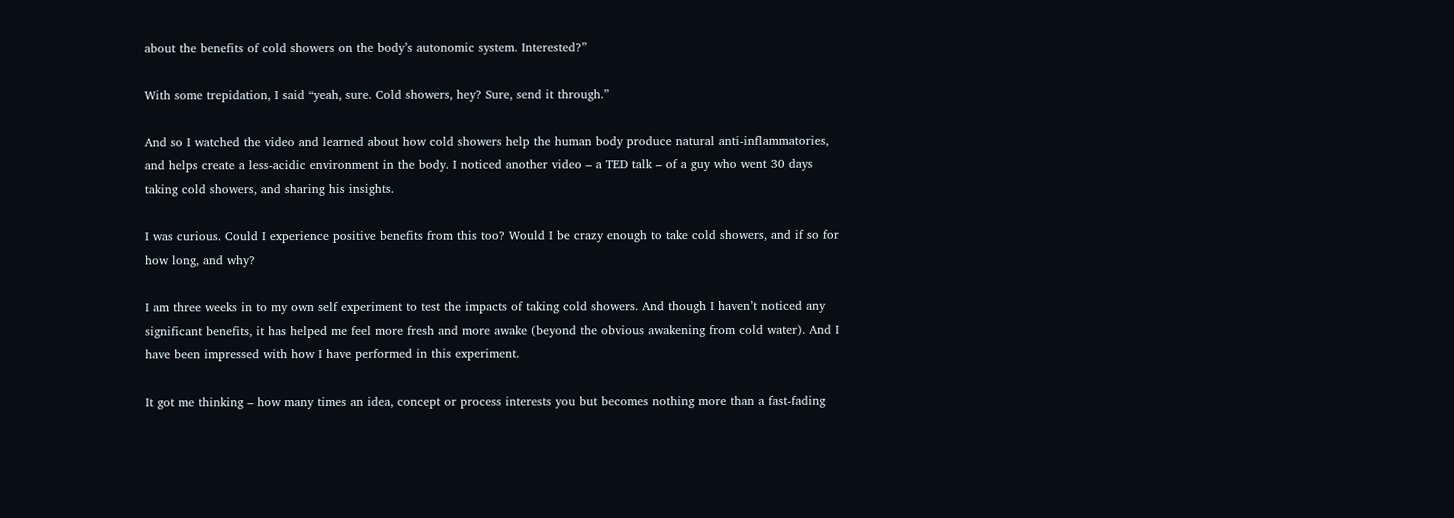about the benefits of cold showers on the body’s autonomic system. Interested?”

With some trepidation, I said “yeah, sure. Cold showers, hey? Sure, send it through.”

And so I watched the video and learned about how cold showers help the human body produce natural anti-inflammatories, and helps create a less-acidic environment in the body. I noticed another video – a TED talk – of a guy who went 30 days taking cold showers, and sharing his insights.

I was curious. Could I experience positive benefits from this too? Would I be crazy enough to take cold showers, and if so for how long, and why?

I am three weeks in to my own self experiment to test the impacts of taking cold showers. And though I haven’t noticed any significant benefits, it has helped me feel more fresh and more awake (beyond the obvious awakening from cold water). And I have been impressed with how I have performed in this experiment.

It got me thinking – how many times an idea, concept or process interests you but becomes nothing more than a fast-fading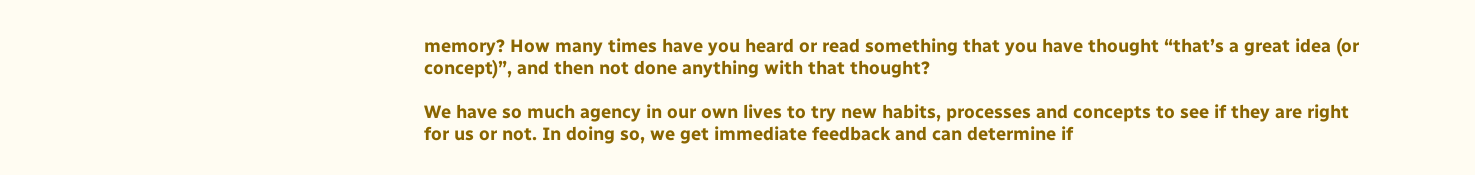memory? How many times have you heard or read something that you have thought “that’s a great idea (or concept)”, and then not done anything with that thought?

We have so much agency in our own lives to try new habits, processes and concepts to see if they are right for us or not. In doing so, we get immediate feedback and can determine if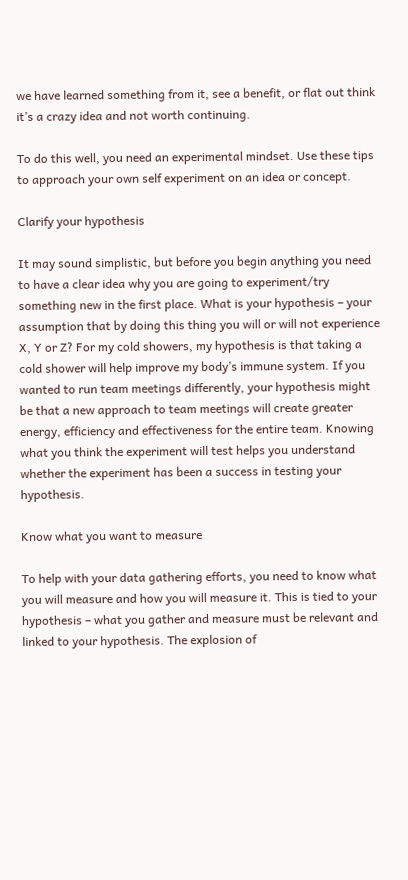we have learned something from it, see a benefit, or flat out think it’s a crazy idea and not worth continuing.

To do this well, you need an experimental mindset. Use these tips to approach your own self experiment on an idea or concept.

Clarify your hypothesis

It may sound simplistic, but before you begin anything you need to have a clear idea why you are going to experiment/try something new in the first place. What is your hypothesis – your assumption that by doing this thing you will or will not experience X, Y or Z? For my cold showers, my hypothesis is that taking a cold shower will help improve my body’s immune system. If you wanted to run team meetings differently, your hypothesis might be that a new approach to team meetings will create greater energy, efficiency and effectiveness for the entire team. Knowing what you think the experiment will test helps you understand whether the experiment has been a success in testing your hypothesis.

Know what you want to measure

To help with your data gathering efforts, you need to know what you will measure and how you will measure it. This is tied to your hypothesis – what you gather and measure must be relevant and linked to your hypothesis. The explosion of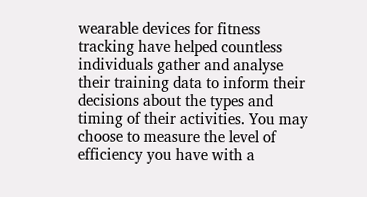wearable devices for fitness tracking have helped countless individuals gather and analyse their training data to inform their decisions about the types and timing of their activities. You may choose to measure the level of efficiency you have with a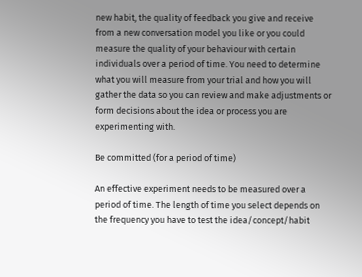new habit, the quality of feedback you give and receive from a new conversation model you like or you could measure the quality of your behaviour with certain individuals over a period of time. You need to determine what you will measure from your trial and how you will gather the data so you can review and make adjustments or form decisions about the idea or process you are experimenting with.

Be committed (for a period of time)

An effective experiment needs to be measured over a period of time. The length of time you select depends on the frequency you have to test the idea/concept/habit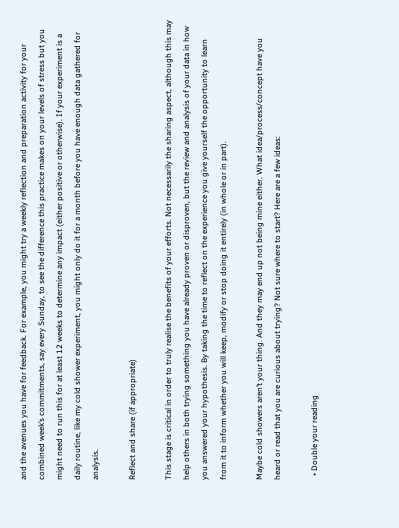and the avenues you have for feedback. For example, you might try a weekly reflection and preparation activity for your combined week’s commitments, say every Sunday, to see the difference this practice makes on your levels of stress but you might need to run this for at least 12 weeks to determine any impact (either positive or otherwise). If your experiment is a daily routine, like my cold shower experiment, you might only do it for a month before you have enough data gathered for analysis.

Reflect and share (if appropriate)

This stage is critical in order to truly realise the benefits of your efforts. Not necessarily the sharing aspect, although this may help others in both trying something you have already proven or disproven, but the review and analysis of your data in how you answered your hypothesis. By taking the time to reflect on the experience you give yourself the opportunity to learn from it to inform whether you will keep, modify or stop doing it entirely (in whole or in part).

Maybe cold showers aren’t your thing. And they may end up not being mine either. What idea/process/concept have you heard or read that you are curious about trying? Not sure where to start? Here are a few ideas:

  • Double your reading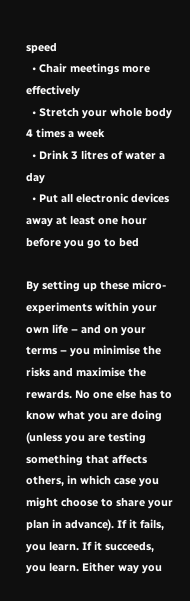speed
  • Chair meetings more effectively
  • Stretch your whole body 4 times a week
  • Drink 3 litres of water a day
  • Put all electronic devices away at least one hour before you go to bed

By setting up these micro-experiments within your own life – and on your terms – you minimise the risks and maximise the rewards. No one else has to know what you are doing (unless you are testing something that affects others, in which case you might choose to share your plan in advance). If it fails, you learn. If it succeeds, you learn. Either way you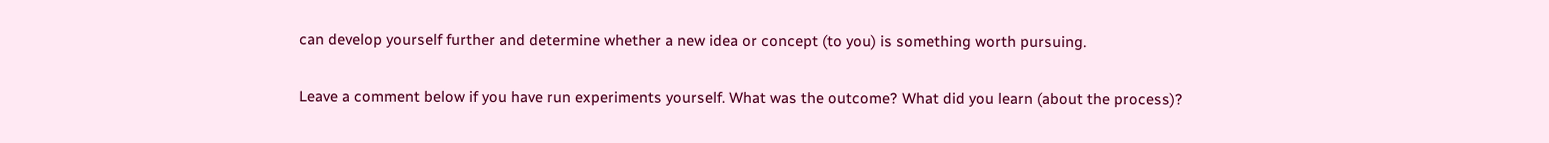can develop yourself further and determine whether a new idea or concept (to you) is something worth pursuing.

Leave a comment below if you have run experiments yourself. What was the outcome? What did you learn (about the process)?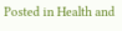Posted in Health and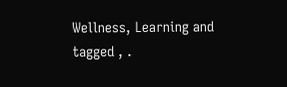Wellness, Learning and tagged , .